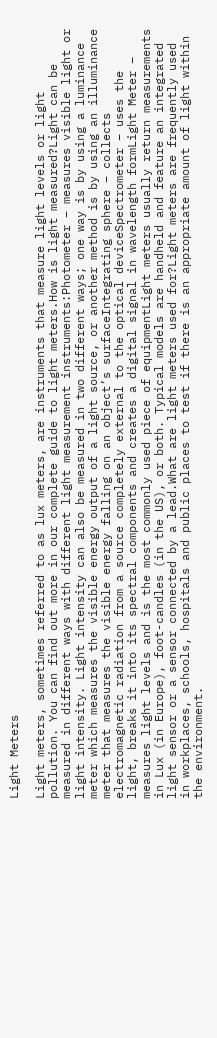Light Meters

Light meters, sometimes referred to as lux meters, are instruments that measure light levels or light pollution. You can find out more in our complete guide to light meters.How is light measured?Light can be measured in different ways with different light measurement instruments:Photometer – measures visible light or light intensity. Light intensity can also be measured in two different ways; one way is by using a luminance meter which measures the visible energy output of a light source, or another method is by using an illuminance meter that measures the visible energy falling on an object’s surfaceIntegrating sphere – collects electromagnetic radiation from a source completely external to the optical deviceSpectrometer – uses the light, breaks it into its spectral components and creates a digital signal in wavelength formLight Meter – measures light levels and is the most commonly used piece of equipmentLight meters usually return measurements in Lux (in Europe), foot-candles (in the US), or both. Typical models are handheld and feature an integrated light sensor or a sensor connected by a lead.What are light meters used for?Light meters are frequently used in workplaces, schools, hospitals and public places to test if there is an appropriate amount of light within the environment.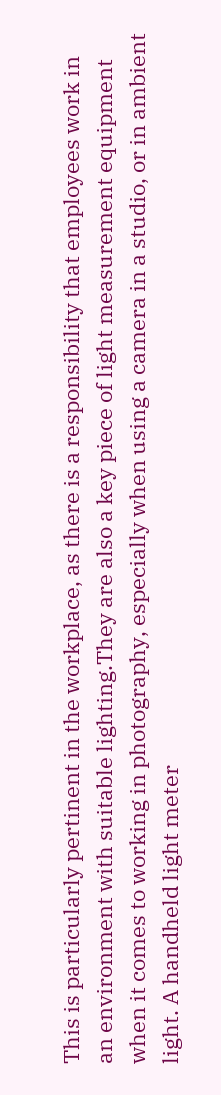This is particularly pertinent in the workplace, as there is a responsibility that employees work in an environment with suitable lighting.They are also a key piece of light measurement equipment when it comes to working in photography, especially when using a camera in a studio, or in ambient light. A handheld light meter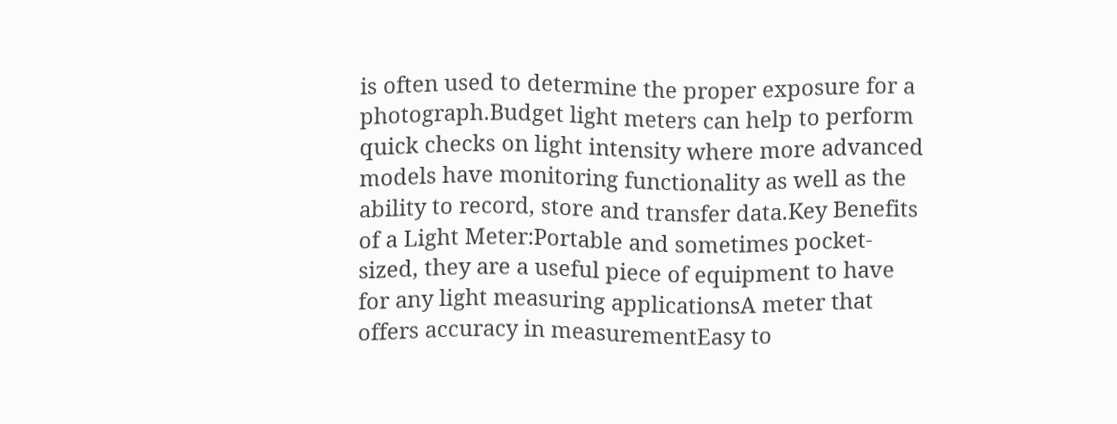is often used to determine the proper exposure for a photograph.Budget light meters can help to perform quick checks on light intensity where more advanced models have monitoring functionality as well as the ability to record, store and transfer data.Key Benefits of a Light Meter:Portable and sometimes pocket-sized, they are a useful piece of equipment to have for any light measuring applicationsA meter that offers accuracy in measurementEasy to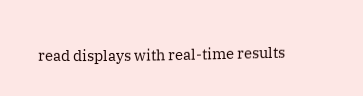read displays with real-time results